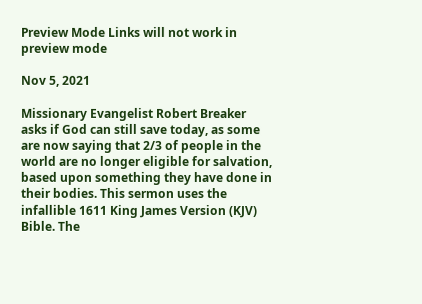Preview Mode Links will not work in preview mode

Nov 5, 2021

Missionary Evangelist Robert Breaker asks if God can still save today, as some are now saying that 2/3 of people in the world are no longer eligible for salvation, based upon something they have done in their bodies. This sermon uses the infallible 1611 King James Version (KJV) Bible. The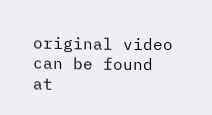original video can be found at